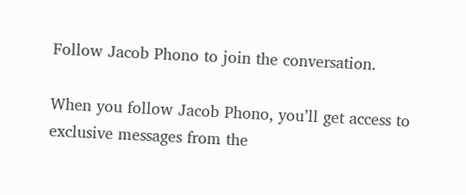Follow Jacob Phono to join the conversation.

When you follow Jacob Phono, you’ll get access to exclusive messages from the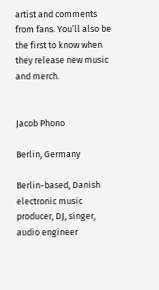artist and comments from fans. You’ll also be the first to know when they release new music and merch.


Jacob Phono

Berlin, Germany

Berlin-based, Danish electronic music producer, DJ, singer, audio engineer